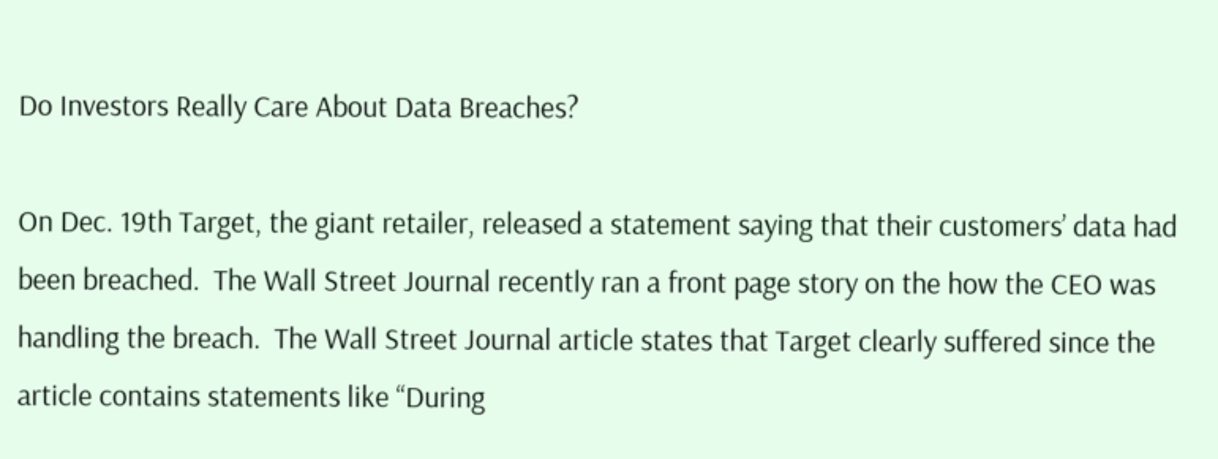Do Investors Really Care About Data Breaches?

On Dec. 19th Target, the giant retailer, released a statement saying that their customers’ data had been breached.  The Wall Street Journal recently ran a front page story on the how the CEO was handling the breach.  The Wall Street Journal article states that Target clearly suffered since the article contains statements like “During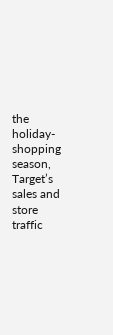the holiday-shopping season, Target’s sales and store traffic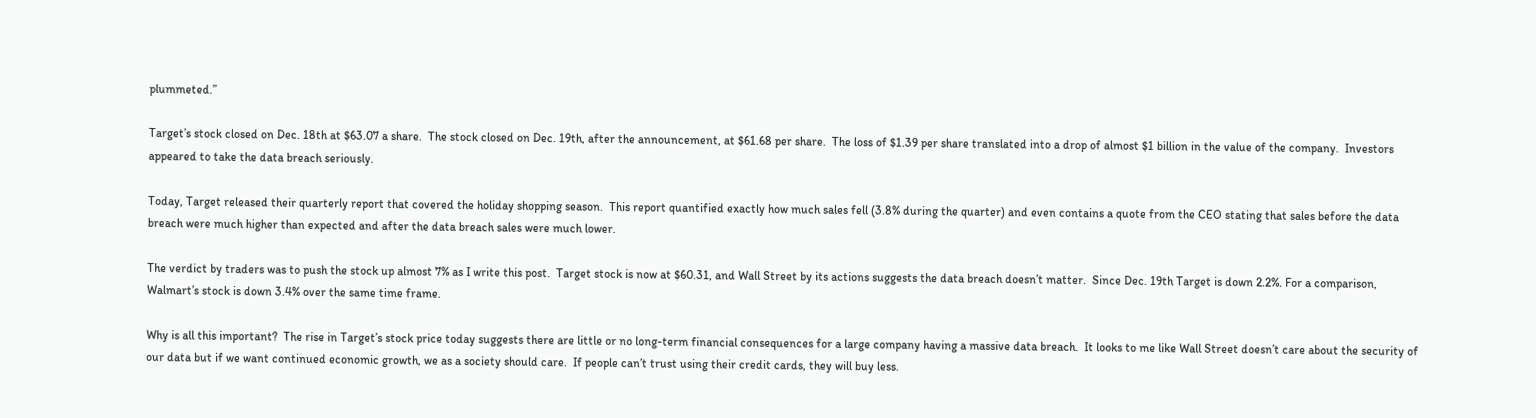plummeted.”

Target’s stock closed on Dec. 18th at $63.07 a share.  The stock closed on Dec. 19th, after the announcement, at $61.68 per share.  The loss of $1.39 per share translated into a drop of almost $1 billion in the value of the company.  Investors appeared to take the data breach seriously.

Today, Target released their quarterly report that covered the holiday shopping season.  This report quantified exactly how much sales fell (3.8% during the quarter) and even contains a quote from the CEO stating that sales before the data breach were much higher than expected and after the data breach sales were much lower.

The verdict by traders was to push the stock up almost 7% as I write this post.  Target stock is now at $60.31, and Wall Street by its actions suggests the data breach doesn’t matter.  Since Dec. 19th Target is down 2.2%. For a comparison, Walmart’s stock is down 3.4% over the same time frame.

Why is all this important?  The rise in Target’s stock price today suggests there are little or no long-term financial consequences for a large company having a massive data breach.  It looks to me like Wall Street doesn’t care about the security of our data but if we want continued economic growth, we as a society should care.  If people can’t trust using their credit cards, they will buy less.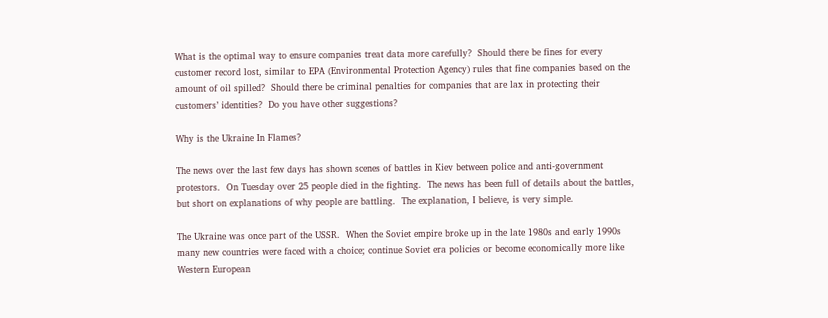What is the optimal way to ensure companies treat data more carefully?  Should there be fines for every customer record lost, similar to EPA (Environmental Protection Agency) rules that fine companies based on the amount of oil spilled?  Should there be criminal penalties for companies that are lax in protecting their customers’ identities?  Do you have other suggestions?

Why is the Ukraine In Flames?

The news over the last few days has shown scenes of battles in Kiev between police and anti-government protestors.  On Tuesday over 25 people died in the fighting.  The news has been full of details about the battles, but short on explanations of why people are battling.  The explanation, I believe, is very simple.

The Ukraine was once part of the USSR.  When the Soviet empire broke up in the late 1980s and early 1990s many new countries were faced with a choice; continue Soviet era policies or become economically more like Western European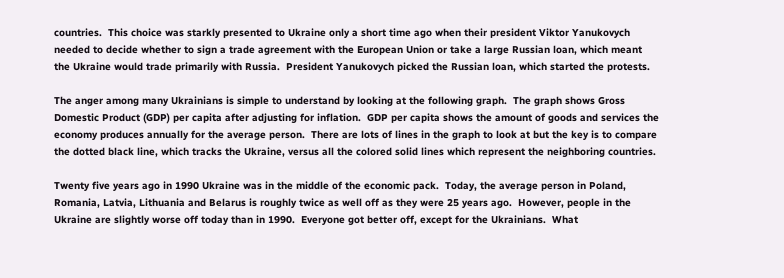countries.  This choice was starkly presented to Ukraine only a short time ago when their president Viktor Yanukovych needed to decide whether to sign a trade agreement with the European Union or take a large Russian loan, which meant the Ukraine would trade primarily with Russia.  President Yanukovych picked the Russian loan, which started the protests.

The anger among many Ukrainians is simple to understand by looking at the following graph.  The graph shows Gross Domestic Product (GDP) per capita after adjusting for inflation.  GDP per capita shows the amount of goods and services the economy produces annually for the average person.  There are lots of lines in the graph to look at but the key is to compare the dotted black line, which tracks the Ukraine, versus all the colored solid lines which represent the neighboring countries.

Twenty five years ago in 1990 Ukraine was in the middle of the economic pack.  Today, the average person in Poland, Romania, Latvia, Lithuania and Belarus is roughly twice as well off as they were 25 years ago.  However, people in the Ukraine are slightly worse off today than in 1990.  Everyone got better off, except for the Ukrainians.  What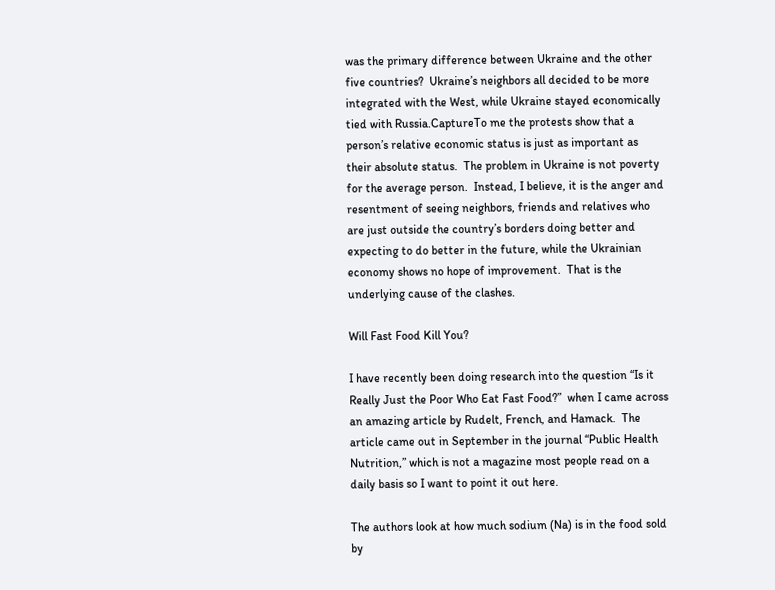was the primary difference between Ukraine and the other five countries?  Ukraine’s neighbors all decided to be more integrated with the West, while Ukraine stayed economically tied with Russia.CaptureTo me the protests show that a person’s relative economic status is just as important as their absolute status.  The problem in Ukraine is not poverty for the average person.  Instead, I believe, it is the anger and resentment of seeing neighbors, friends and relatives who are just outside the country’s borders doing better and expecting to do better in the future, while the Ukrainian economy shows no hope of improvement.  That is the underlying cause of the clashes.

Will Fast Food Kill You?

I have recently been doing research into the question “Is it Really Just the Poor Who Eat Fast Food?”  when I came across an amazing article by Rudelt, French, and Hamack.  The article came out in September in the journal “Public Health Nutrition,” which is not a magazine most people read on a daily basis so I want to point it out here.

The authors look at how much sodium (Na) is in the food sold by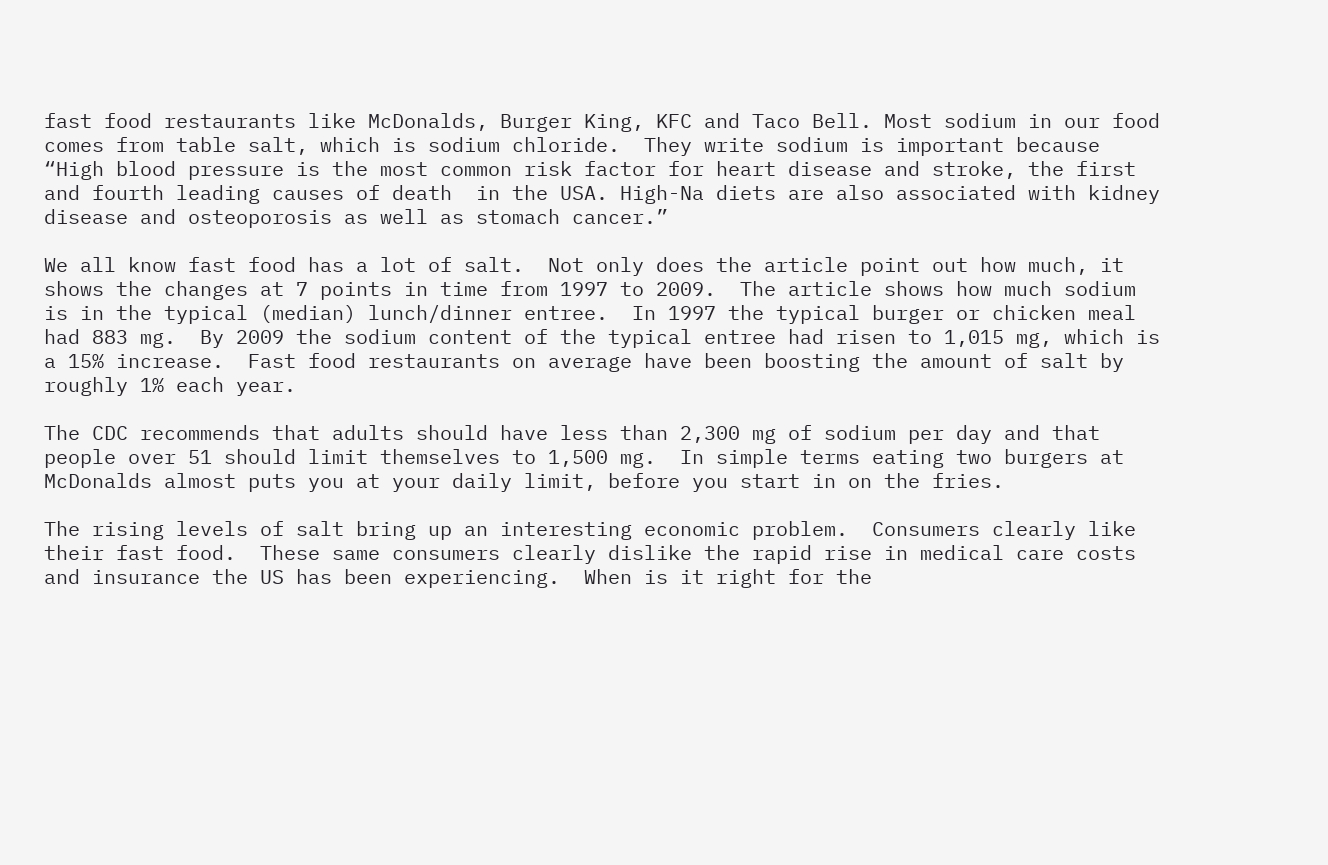fast food restaurants like McDonalds, Burger King, KFC and Taco Bell. Most sodium in our food comes from table salt, which is sodium chloride.  They write sodium is important because “High blood pressure is the most common risk factor for heart disease and stroke, the first and fourth leading causes of death  in the USA. High-Na diets are also associated with kidney disease and osteoporosis as well as stomach cancer.”

We all know fast food has a lot of salt.  Not only does the article point out how much, it shows the changes at 7 points in time from 1997 to 2009.  The article shows how much sodium is in the typical (median) lunch/dinner entree.  In 1997 the typical burger or chicken meal had 883 mg.  By 2009 the sodium content of the typical entree had risen to 1,015 mg, which is a 15% increase.  Fast food restaurants on average have been boosting the amount of salt by roughly 1% each year.

The CDC recommends that adults should have less than 2,300 mg of sodium per day and that people over 51 should limit themselves to 1,500 mg.  In simple terms eating two burgers at McDonalds almost puts you at your daily limit, before you start in on the fries.

The rising levels of salt bring up an interesting economic problem.  Consumers clearly like their fast food.  These same consumers clearly dislike the rapid rise in medical care costs and insurance the US has been experiencing.  When is it right for the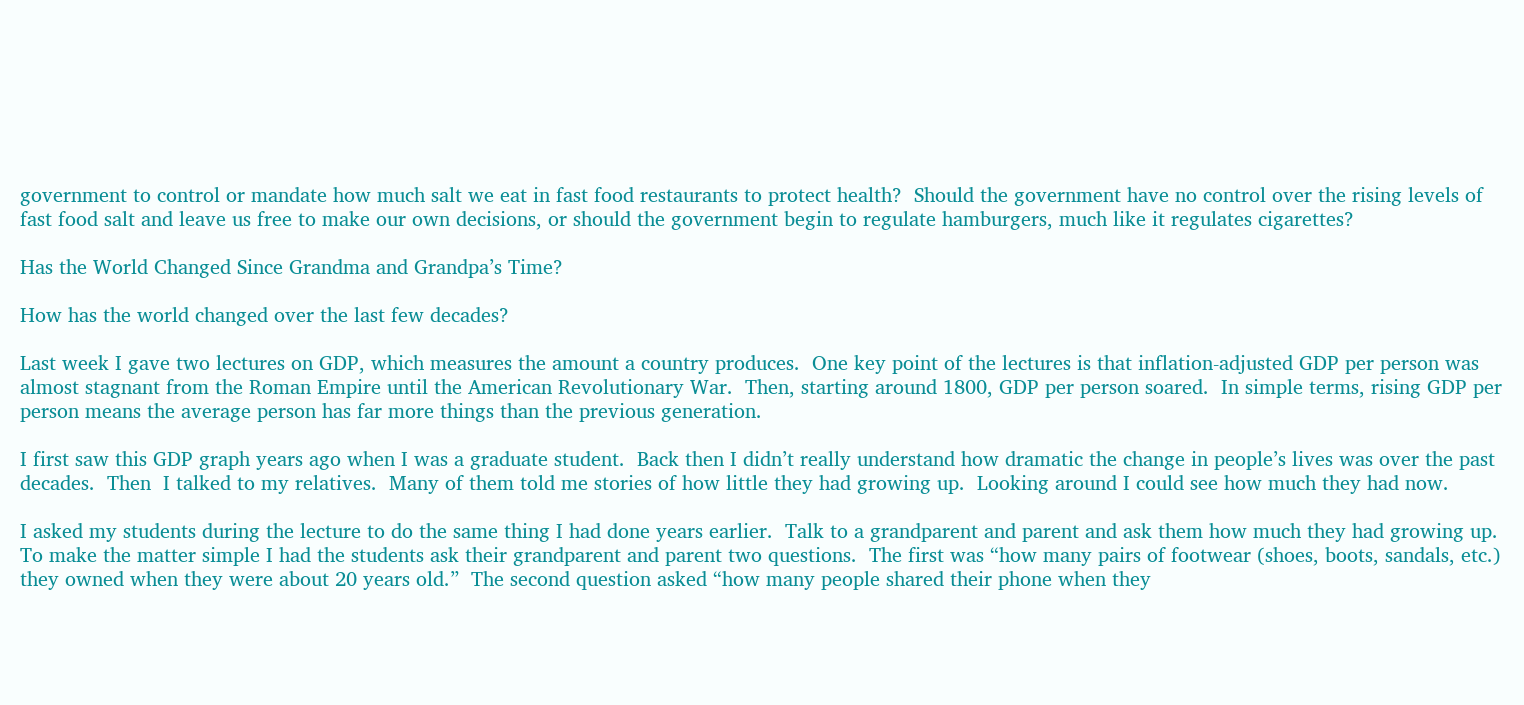government to control or mandate how much salt we eat in fast food restaurants to protect health?  Should the government have no control over the rising levels of fast food salt and leave us free to make our own decisions, or should the government begin to regulate hamburgers, much like it regulates cigarettes?

Has the World Changed Since Grandma and Grandpa’s Time?

How has the world changed over the last few decades?

Last week I gave two lectures on GDP, which measures the amount a country produces.  One key point of the lectures is that inflation-adjusted GDP per person was almost stagnant from the Roman Empire until the American Revolutionary War.  Then, starting around 1800, GDP per person soared.  In simple terms, rising GDP per person means the average person has far more things than the previous generation.

I first saw this GDP graph years ago when I was a graduate student.  Back then I didn’t really understand how dramatic the change in people’s lives was over the past decades.  Then  I talked to my relatives.  Many of them told me stories of how little they had growing up.  Looking around I could see how much they had now.

I asked my students during the lecture to do the same thing I had done years earlier.  Talk to a grandparent and parent and ask them how much they had growing up.  To make the matter simple I had the students ask their grandparent and parent two questions.  The first was “how many pairs of footwear (shoes, boots, sandals, etc.) they owned when they were about 20 years old.”  The second question asked “how many people shared their phone when they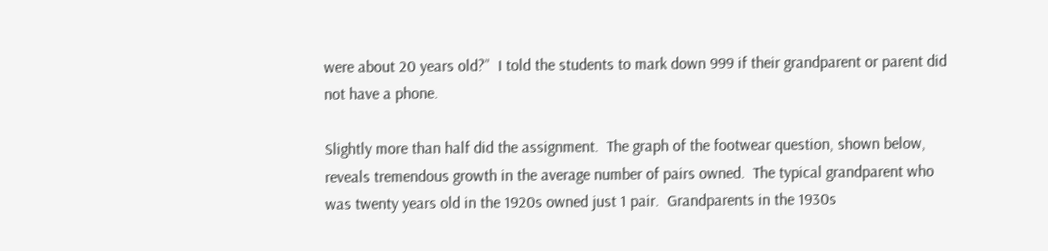were about 20 years old?”  I told the students to mark down 999 if their grandparent or parent did not have a phone.

Slightly more than half did the assignment.  The graph of the footwear question, shown below, reveals tremendous growth in the average number of pairs owned.  The typical grandparent who was twenty years old in the 1920s owned just 1 pair.  Grandparents in the 1930s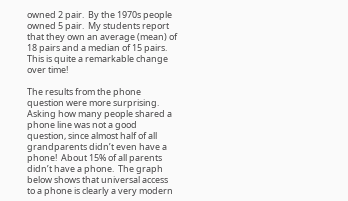owned 2 pair.  By the 1970s people owned 5 pair.  My students report that they own an average (mean) of 18 pairs and a median of 15 pairs.  This is quite a remarkable change over time!

The results from the phone question were more surprising.  Asking how many people shared a phone line was not a good question, since almost half of all grandparents didn’t even have a phone!  About 15% of all parents didn’t have a phone.  The graph below shows that universal access to a phone is clearly a very modern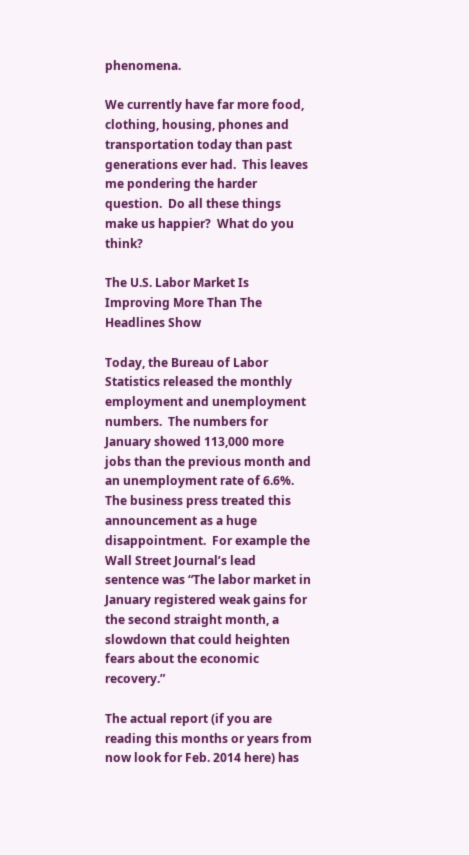phenomena.

We currently have far more food, clothing, housing, phones and transportation today than past generations ever had.  This leaves me pondering the harder question.  Do all these things make us happier?  What do you think?

The U.S. Labor Market Is Improving More Than The Headlines Show

Today, the Bureau of Labor Statistics released the monthly employment and unemployment numbers.  The numbers for January showed 113,000 more jobs than the previous month and an unemployment rate of 6.6%.  The business press treated this announcement as a huge disappointment.  For example the Wall Street Journal’s lead sentence was “The labor market in January registered weak gains for the second straight month, a slowdown that could heighten fears about the economic recovery.”

The actual report (if you are reading this months or years from now look for Feb. 2014 here) has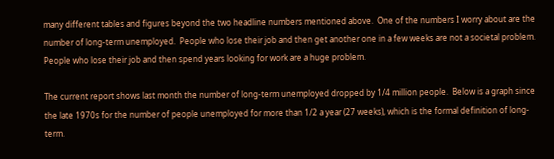many different tables and figures beyond the two headline numbers mentioned above.  One of the numbers I worry about are the number of long-term unemployed.  People who lose their job and then get another one in a few weeks are not a societal problem.  People who lose their job and then spend years looking for work are a huge problem.

The current report shows last month the number of long-term unemployed dropped by 1/4 million people.  Below is a graph since the late 1970s for the number of people unemployed for more than 1/2 a year (27 weeks), which is the formal definition of long-term.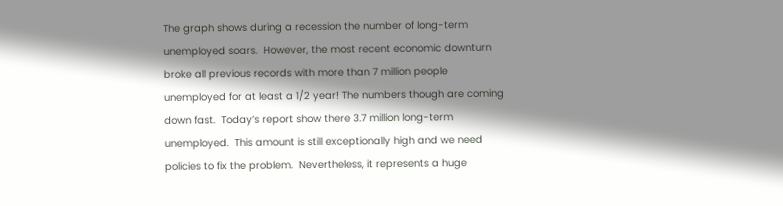The graph shows during a recession the number of long-term unemployed soars.  However, the most recent economic downturn broke all previous records with more than 7 million people unemployed for at least a 1/2 year! The numbers though are coming down fast.  Today’s report show there 3.7 million long-term unemployed.  This amount is still exceptionally high and we need policies to fix the problem.  Nevertheless, it represents a huge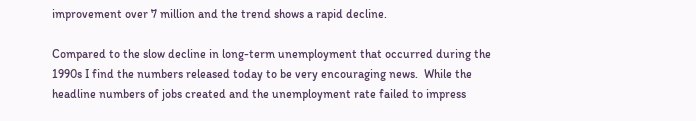improvement over 7 million and the trend shows a rapid decline.

Compared to the slow decline in long-term unemployment that occurred during the 1990s I find the numbers released today to be very encouraging news.  While the headline numbers of jobs created and the unemployment rate failed to impress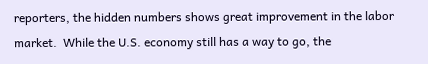reporters, the hidden numbers shows great improvement in the labor market.  While the U.S. economy still has a way to go, the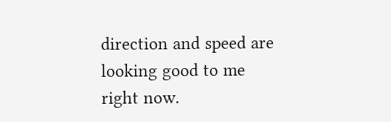direction and speed are looking good to me right now.